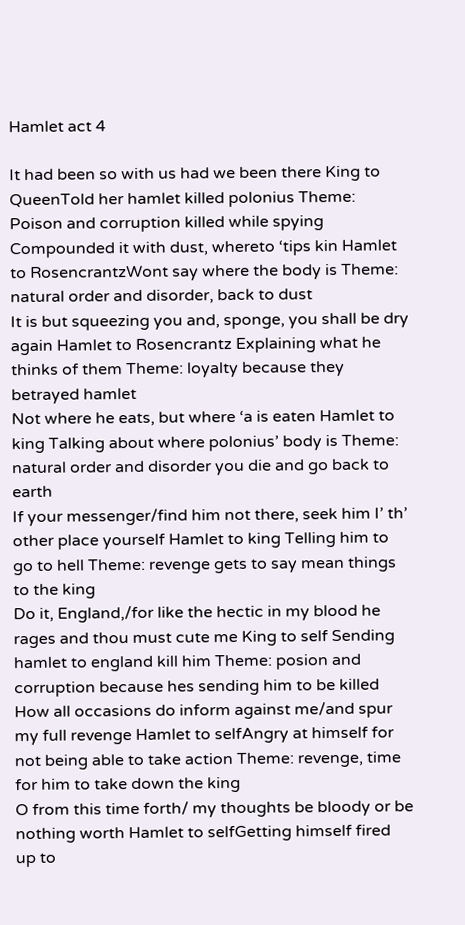Hamlet act 4

It had been so with us had we been there King to QueenTold her hamlet killed polonius Theme: Poison and corruption killed while spying
Compounded it with dust, whereto ‘tips kin Hamlet to RosencrantzWont say where the body is Theme: natural order and disorder, back to dust
It is but squeezing you and, sponge, you shall be dry again Hamlet to Rosencrantz Explaining what he thinks of them Theme: loyalty because they betrayed hamlet
Not where he eats, but where ‘a is eaten Hamlet to king Talking about where polonius’ body is Theme: natural order and disorder you die and go back to earth
If your messenger/find him not there, seek him I’ th’ other place yourself Hamlet to king Telling him to go to hell Theme: revenge gets to say mean things to the king
Do it, England,/for like the hectic in my blood he rages and thou must cute me King to self Sending hamlet to england kill him Theme: posion and corruption because hes sending him to be killed
How all occasions do inform against me/and spur my full revenge Hamlet to selfAngry at himself for not being able to take action Theme: revenge, time for him to take down the king
O from this time forth/ my thoughts be bloody or be nothing worth Hamlet to selfGetting himself fired up to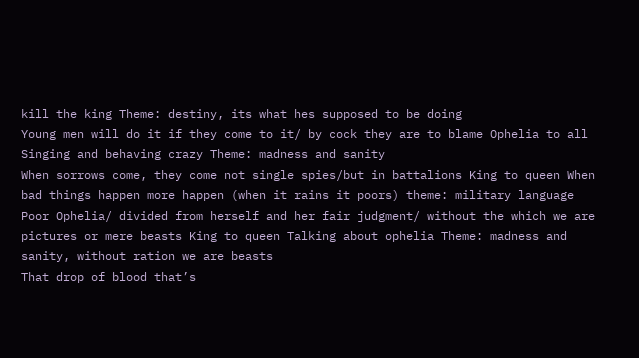kill the king Theme: destiny, its what hes supposed to be doing
Young men will do it if they come to it/ by cock they are to blame Ophelia to all Singing and behaving crazy Theme: madness and sanity
When sorrows come, they come not single spies/but in battalions King to queen When bad things happen more happen (when it rains it poors) theme: military language
Poor Ophelia/ divided from herself and her fair judgment/ without the which we are pictures or mere beasts King to queen Talking about ophelia Theme: madness and sanity, without ration we are beasts
That drop of blood that’s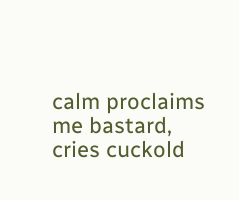calm proclaims me bastard, cries cuckold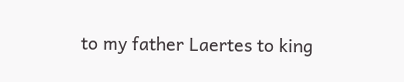to my father Laertes to king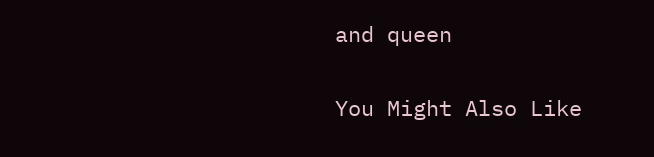and queen

You Might Also Like